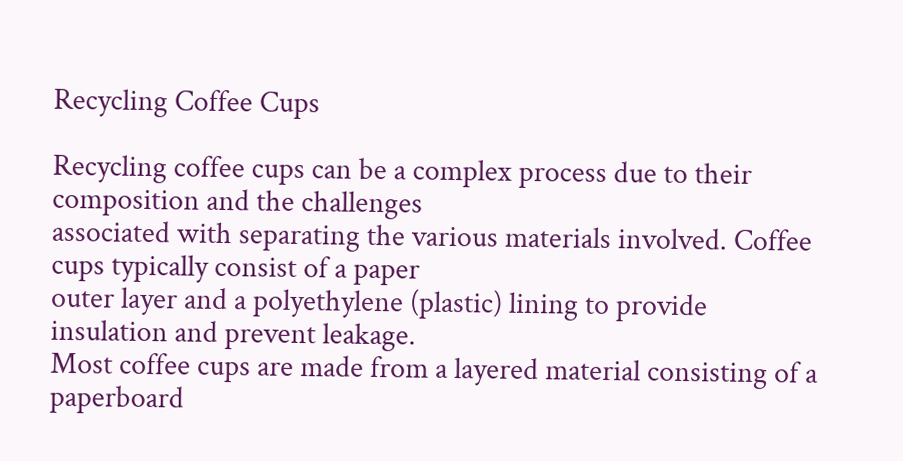Recycling Coffee Cups

Recycling coffee cups can be a complex process due to their composition and the challenges
associated with separating the various materials involved. Coffee cups typically consist of a paper
outer layer and a polyethylene (plastic) lining to provide insulation and prevent leakage.
Most coffee cups are made from a layered material consisting of a paperboard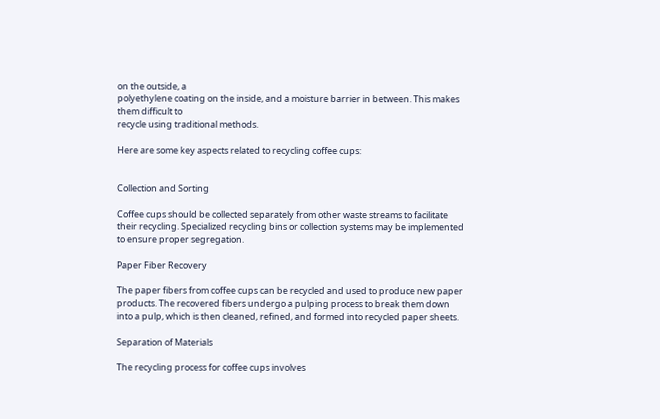on the outside, a
polyethylene coating on the inside, and a moisture barrier in between. This makes them difficult to
recycle using traditional methods.

Here are some key aspects related to recycling coffee cups:


Collection and Sorting

Coffee cups should be collected separately from other waste streams to facilitate their recycling. Specialized recycling bins or collection systems may be implemented to ensure proper segregation.

Paper Fiber Recovery

The paper fibers from coffee cups can be recycled and used to produce new paper products. The recovered fibers undergo a pulping process to break them down into a pulp, which is then cleaned, refined, and formed into recycled paper sheets.

Separation of Materials

The recycling process for coffee cups involves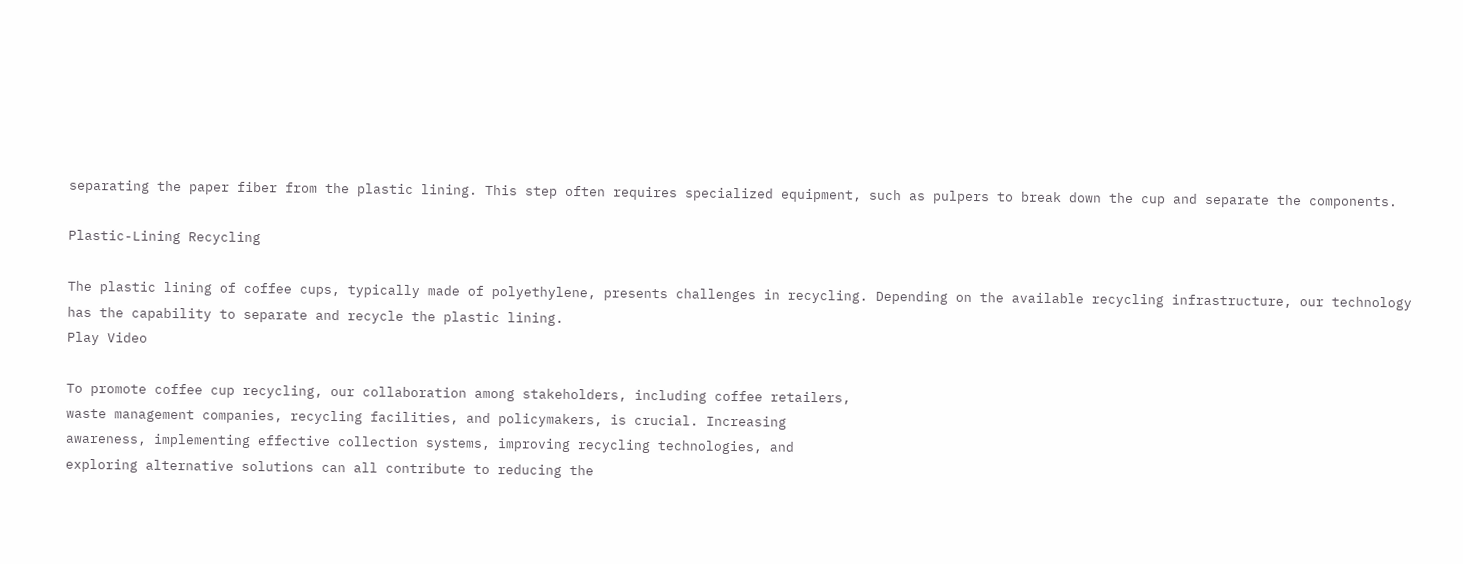separating the paper fiber from the plastic lining. This step often requires specialized equipment, such as pulpers to break down the cup and separate the components.

Plastic-Lining Recycling

The plastic lining of coffee cups, typically made of polyethylene, presents challenges in recycling. Depending on the available recycling infrastructure, our technology has the capability to separate and recycle the plastic lining.
Play Video

To promote coffee cup recycling, our collaboration among stakeholders, including coffee retailers,
waste management companies, recycling facilities, and policymakers, is crucial. Increasing
awareness, implementing effective collection systems, improving recycling technologies, and
exploring alternative solutions can all contribute to reducing the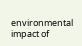environmental impact of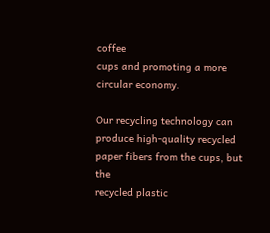coffee
cups and promoting a more circular economy.

Our recycling technology can produce high-quality recycled paper fibers from the cups, but the
recycled plastic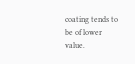coating tends to be of lower value.